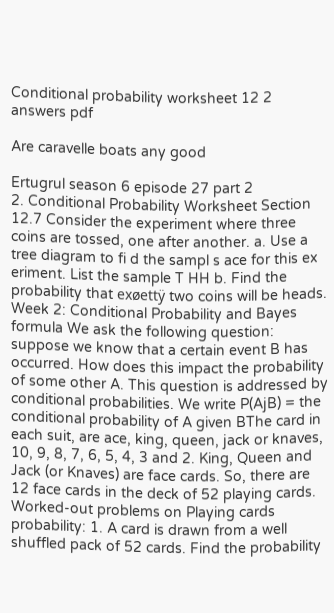Conditional probability worksheet 12 2 answers pdf

Are caravelle boats any good

Ertugrul season 6 episode 27 part 2
2. Conditional Probability Worksheet Section 12.7 Consider the experiment where three coins are tossed, one after another. a. Use a tree diagram to fi d the sampl s ace for this ex eriment. List the sample T HH b. Find the probability that exøettÿ two coins will be heads. Week 2: Conditional Probability and Bayes formula We ask the following question: suppose we know that a certain event B has occurred. How does this impact the probability of some other A. This question is addressed by conditional probabilities. We write P(AjB) = the conditional probability of A given BThe card in each suit, are ace, king, queen, jack or knaves, 10, 9, 8, 7, 6, 5, 4, 3 and 2. King, Queen and Jack (or Knaves) are face cards. So, there are 12 face cards in the deck of 52 playing cards. Worked-out problems on Playing cards probability: 1. A card is drawn from a well shuffled pack of 52 cards. Find the probability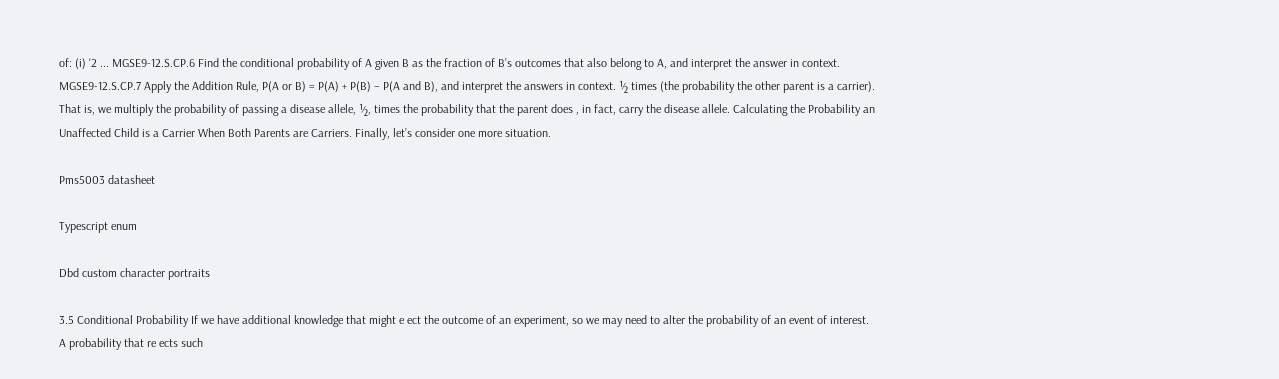of: (i) ‘2 ... MGSE9-12.S.CP.6 Find the conditional probability of A given B as the fraction of B’s outcomes that also belong to A, and interpret the answer in context. MGSE9-12.S.CP.7 Apply the Addition Rule, P(A or B) = P(A) + P(B) – P(A and B), and interpret the answers in context. ½ times (the probability the other parent is a carrier). That is, we multiply the probability of passing a disease allele, ½, times the probability that the parent does , in fact, carry the disease allele. Calculating the Probability an Unaffected Child is a Carrier When Both Parents are Carriers. Finally, let’s consider one more situation.

Pms5003 datasheet

Typescript enum

Dbd custom character portraits

3.5 Conditional Probability If we have additional knowledge that might e ect the outcome of an experiment, so we may need to alter the probability of an event of interest. A probability that re ects such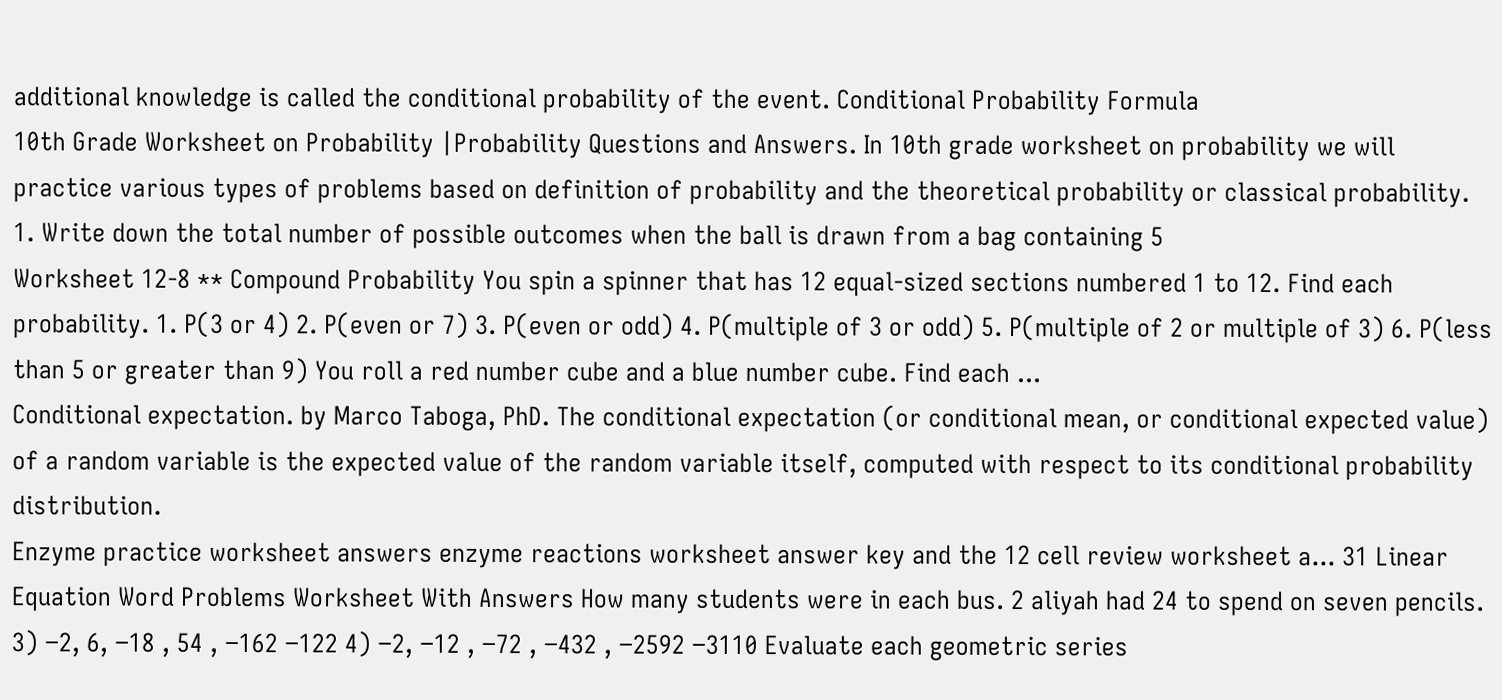additional knowledge is called the conditional probability of the event. Conditional Probability Formula
10th Grade Worksheet on Probability |Probability Questions and Answers. In 10th grade worksheet on probability we will practice various types of problems based on definition of probability and the theoretical probability or classical probability. 1. Write down the total number of possible outcomes when the ball is drawn from a bag containing 5
Worksheet 12-8 ** Compound Probability You spin a spinner that has 12 equal-sized sections numbered 1 to 12. Find each probability. 1. P(3 or 4) 2. P(even or 7) 3. P(even or odd) 4. P(multiple of 3 or odd) 5. P(multiple of 2 or multiple of 3) 6. P(less than 5 or greater than 9) You roll a red number cube and a blue number cube. Find each ...
Conditional expectation. by Marco Taboga, PhD. The conditional expectation (or conditional mean, or conditional expected value) of a random variable is the expected value of the random variable itself, computed with respect to its conditional probability distribution.
Enzyme practice worksheet answers enzyme reactions worksheet answer key and the 12 cell review worksheet a... 31 Linear Equation Word Problems Worksheet With Answers How many students were in each bus. 2 aliyah had 24 to spend on seven pencils.
3) −2, 6, −18 , 54 , −162 −122 4) −2, −12 , −72 , −432 , −2592 −3110 Evaluate each geometric series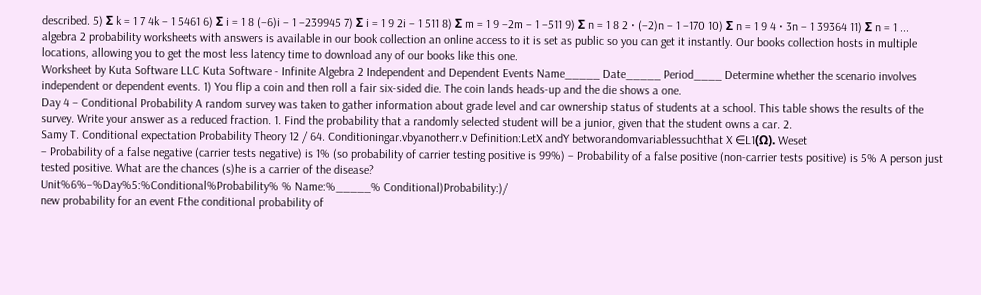described. 5) Σ k = 1 7 4k − 1 5461 6) Σ i = 1 8 (−6)i − 1 −239945 7) Σ i = 1 9 2i − 1 511 8) Σ m = 1 9 −2m − 1 −511 9) Σ n = 1 8 2 ⋅ (−2)n − 1 −170 10) Σ n = 1 9 4 ⋅ 3n − 1 39364 11) Σ n = 1 ...
algebra 2 probability worksheets with answers is available in our book collection an online access to it is set as public so you can get it instantly. Our books collection hosts in multiple locations, allowing you to get the most less latency time to download any of our books like this one.
Worksheet by Kuta Software LLC Kuta Software - Infinite Algebra 2 Independent and Dependent Events Name_____ Date_____ Period____ Determine whether the scenario involves independent or dependent events. 1) You flip a coin and then roll a fair six-sided die. The coin lands heads-up and the die shows a one.
Day 4 – Conditional Probability A random survey was taken to gather information about grade level and car ownership status of students at a school. This table shows the results of the survey. Write your answer as a reduced fraction. 1. Find the probability that a randomly selected student will be a junior, given that the student owns a car. 2.
Samy T. Conditional expectation Probability Theory 12 / 64. Conditioningar.vbyanotherr.v Definition:LetX andY betworandomvariablessuchthat X ∈L1(Ω). Weset
– Probability of a false negative (carrier tests negative) is 1% (so probability of carrier testing positive is 99%) – Probability of a false positive (non-carrier tests positive) is 5% A person just tested positive. What are the chances (s)he is a carrier of the disease?
Unit%6%–%Day%5:%Conditional%Probability% % Name:%_____% Conditional)Probability:)/
new probability for an event Fthe conditional probability of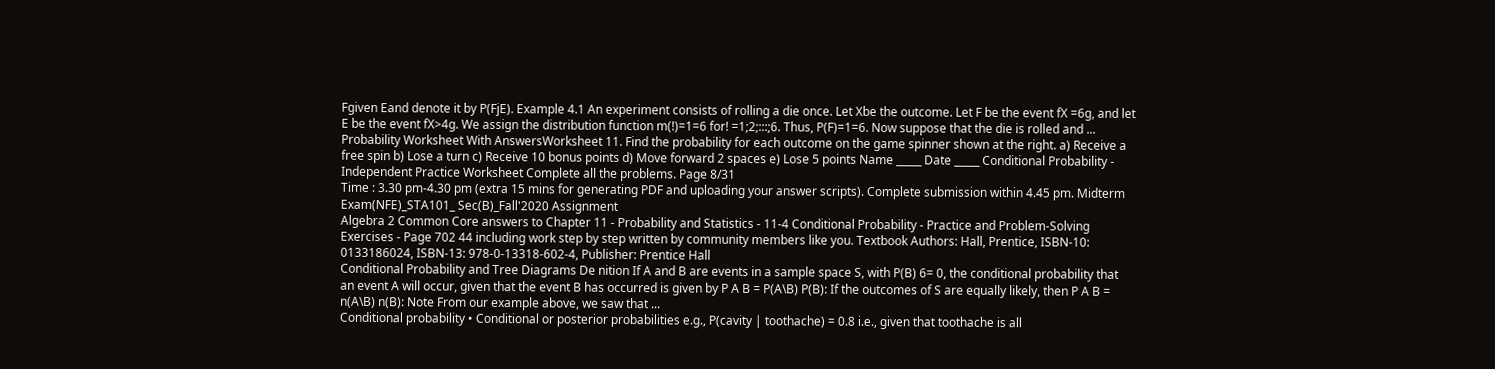Fgiven Eand denote it by P(FjE). Example 4.1 An experiment consists of rolling a die once. Let Xbe the outcome. Let F be the event fX =6g, and let E be the event fX>4g. We assign the distribution function m(!)=1=6 for! =1;2;:::;6. Thus, P(F)=1=6. Now suppose that the die is rolled and ...
Probability Worksheet With AnswersWorksheet 11. Find the probability for each outcome on the game spinner shown at the right. a) Receive a free spin b) Lose a turn c) Receive 10 bonus points d) Move forward 2 spaces e) Lose 5 points Name _____ Date _____ Conditional Probability - Independent Practice Worksheet Complete all the problems. Page 8/31
Time : 3.30 pm-4.30 pm (extra 15 mins for generating PDF and uploading your answer scripts). Complete submission within 4.45 pm. Midterm Exam(NFE)_STA101_ Sec(B)_Fall'2020 Assignment
Algebra 2 Common Core answers to Chapter 11 - Probability and Statistics - 11-4 Conditional Probability - Practice and Problem-Solving Exercises - Page 702 44 including work step by step written by community members like you. Textbook Authors: Hall, Prentice, ISBN-10: 0133186024, ISBN-13: 978-0-13318-602-4, Publisher: Prentice Hall
Conditional Probability and Tree Diagrams De nition If A and B are events in a sample space S, with P(B) 6= 0, the conditional probability that an event A will occur, given that the event B has occurred is given by P A B = P(A\B) P(B): If the outcomes of S are equally likely, then P A B = n(A\B) n(B): Note From our example above, we saw that ...
Conditional probability • Conditional or posterior probabilities e.g., P(cavity | toothache) = 0.8 i.e., given that toothache is all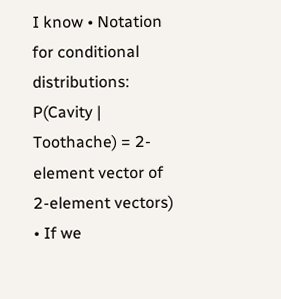I know • Notation for conditional distributions: P(Cavity | Toothache) = 2-element vector of 2-element vectors) • If we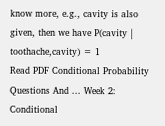know more, e.g., cavity is also given, then we have P(cavity | toothache,cavity) = 1
Read PDF Conditional Probability Questions And ... Week 2: Conditional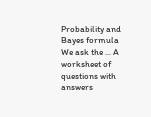Probability and Bayes formula We ask the ... A worksheet of questions with answers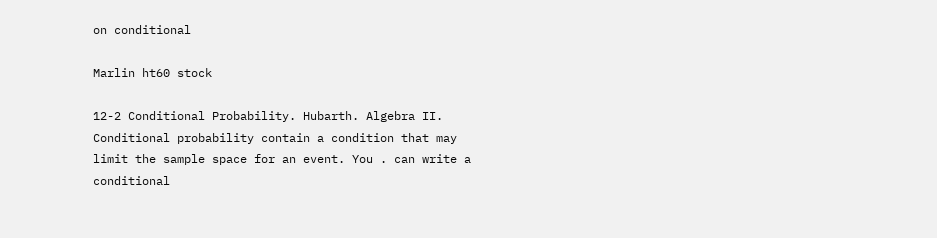on conditional

Marlin ht60 stock

12-2 Conditional Probability. Hubarth. Algebra II. Conditional probability contain a condition that may limit the sample space for an event. You . can write a conditional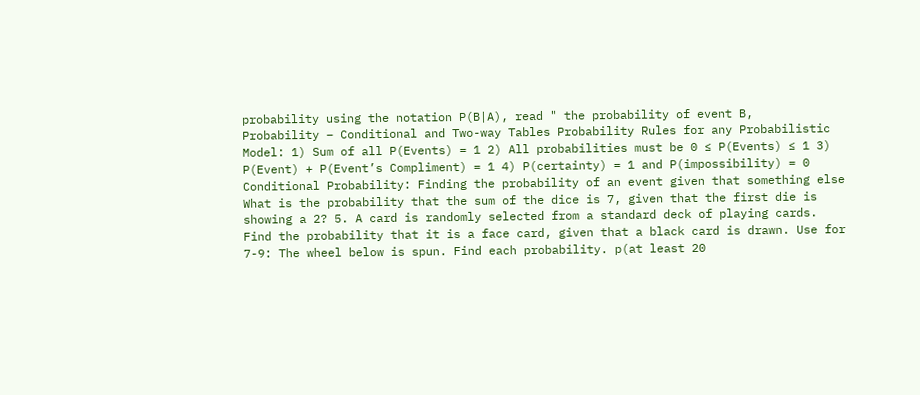probability using the notation P(B|A), read " the probability of event B,
Probability – Conditional and Two-way Tables Probability Rules for any Probabilistic Model: 1) Sum of all P(Events) = 1 2) All probabilities must be 0 ≤ P(Events) ≤ 1 3) P(Event) + P(Event’s Compliment) = 1 4) P(certainty) = 1 and P(impossibility) = 0 Conditional Probability: Finding the probability of an event given that something else
What is the probability that the sum of the dice is 7, given that the first die is showing a 2? 5. A card is randomly selected from a standard deck of playing cards. Find the probability that it is a face card, given that a black card is drawn. Use for 7-9: The wheel below is spun. Find each probability. p(at least 20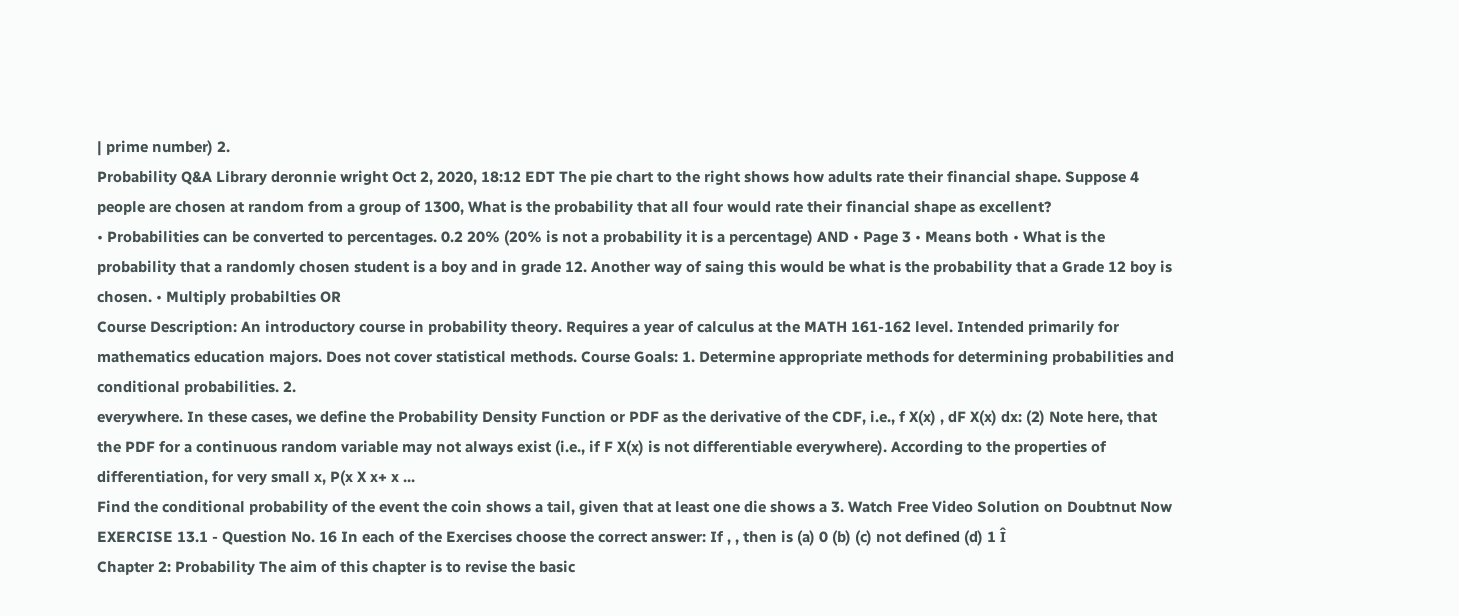| prime number) 2.
Probability Q&A Library deronnie wright Oct 2, 2020, 18:12 EDT The pie chart to the right shows how adults rate their financial shape. Suppose 4 people are chosen at random from a group of 1300, What is the probability that all four would rate their financial shape as excellent?
• Probabilities can be converted to percentages. 0.2 20% (20% is not a probability it is a percentage) AND • Page 3 • Means both • What is the probability that a randomly chosen student is a boy and in grade 12. Another way of saing this would be what is the probability that a Grade 12 boy is chosen. • Multiply probabilties OR
Course Description: An introductory course in probability theory. Requires a year of calculus at the MATH 161-162 level. Intended primarily for mathematics education majors. Does not cover statistical methods. Course Goals: 1. Determine appropriate methods for determining probabilities and conditional probabilities. 2.
everywhere. In these cases, we define the Probability Density Function or PDF as the derivative of the CDF, i.e., f X(x) , dF X(x) dx: (2) Note here, that the PDF for a continuous random variable may not always exist (i.e., if F X(x) is not differentiable everywhere). According to the properties of differentiation, for very small x, P(x X x+ x ...
Find the conditional probability of the event the coin shows a tail, given that at least one die shows a 3. Watch Free Video Solution on Doubtnut Now EXERCISE 13.1 - Question No. 16 In each of the Exercises choose the correct answer: If , , then is (a) 0 (b) (c) not defined (d) 1 Î
Chapter 2: Probability The aim of this chapter is to revise the basic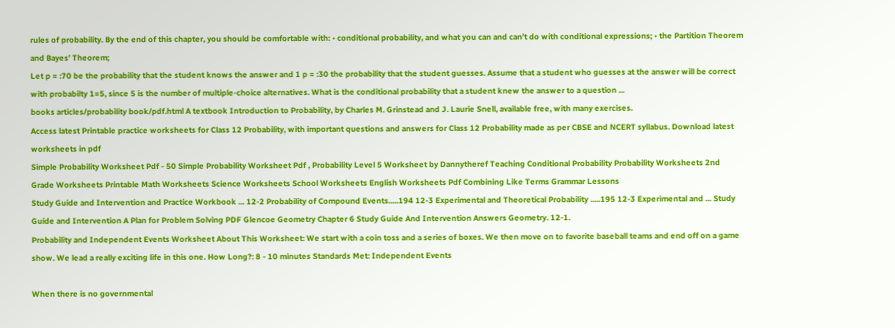rules of probability. By the end of this chapter, you should be comfortable with: • conditional probability, and what you can and can’t do with conditional expressions; • the Partition Theorem and Bayes’ Theorem;
Let p = :70 be the probability that the student knows the answer and 1 p = :30 the probability that the student guesses. Assume that a student who guesses at the answer will be correct with probabilty 1=5, since 5 is the number of multiple-choice alternatives. What is the conditional probability that a student knew the answer to a question ...
books articles/probability book/pdf.html A textbook Introduction to Probability, by Charles M. Grinstead and J. Laurie Snell, available free, with many exercises.
Access latest Printable practice worksheets for Class 12 Probability, with important questions and answers for Class 12 Probability made as per CBSE and NCERT syllabus. Download latest worksheets in pdf
Simple Probability Worksheet Pdf - 50 Simple Probability Worksheet Pdf , Probability Level 5 Worksheet by Dannytheref Teaching Conditional Probability Probability Worksheets 2nd Grade Worksheets Printable Math Worksheets Science Worksheets School Worksheets English Worksheets Pdf Combining Like Terms Grammar Lessons
Study Guide and Intervention and Practice Workbook ... 12-2 Probability of Compound Events.....194 12-3 Experimental and Theoretical Probability .....195 12-3 Experimental and ... Study Guide and Intervention A Plan for Problem Solving PDF Glencoe Geometry Chapter 6 Study Guide And Intervention Answers Geometry. 12-1.
Probability and Independent Events Worksheet About This Worksheet: We start with a coin toss and a series of boxes. We then move on to favorite baseball teams and end off on a game show. We lead a really exciting life in this one. How Long?: 8 - 10 minutes Standards Met: Independent Events

When there is no governmental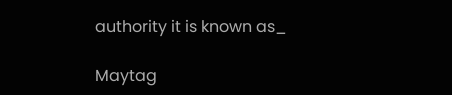authority it is known as_

Maytag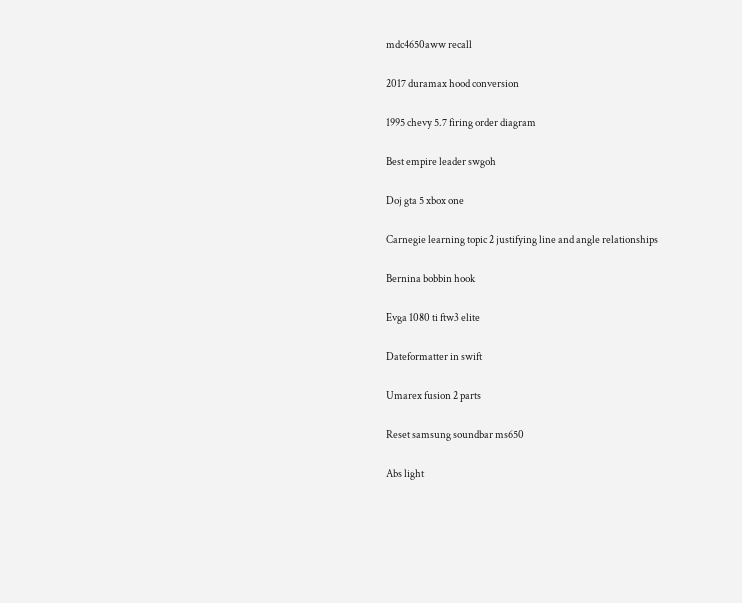mdc4650aww recall

2017 duramax hood conversion

1995 chevy 5.7 firing order diagram

Best empire leader swgoh

Doj gta 5 xbox one

Carnegie learning topic 2 justifying line and angle relationships

Bernina bobbin hook

Evga 1080 ti ftw3 elite

Dateformatter in swift

Umarex fusion 2 parts

Reset samsung soundbar ms650

Abs light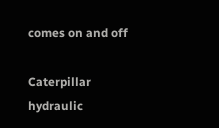comes on and off

Caterpillar hydraulic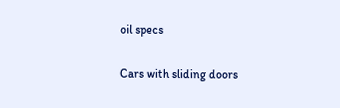oil specs

Cars with sliding doors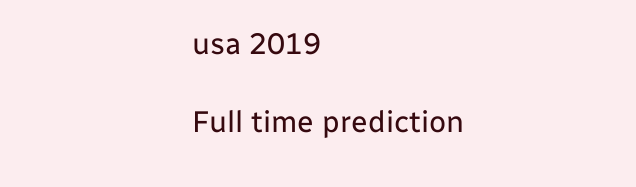usa 2019

Full time prediction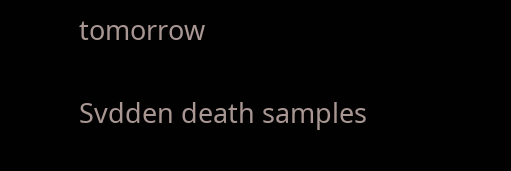tomorrow

Svdden death samples